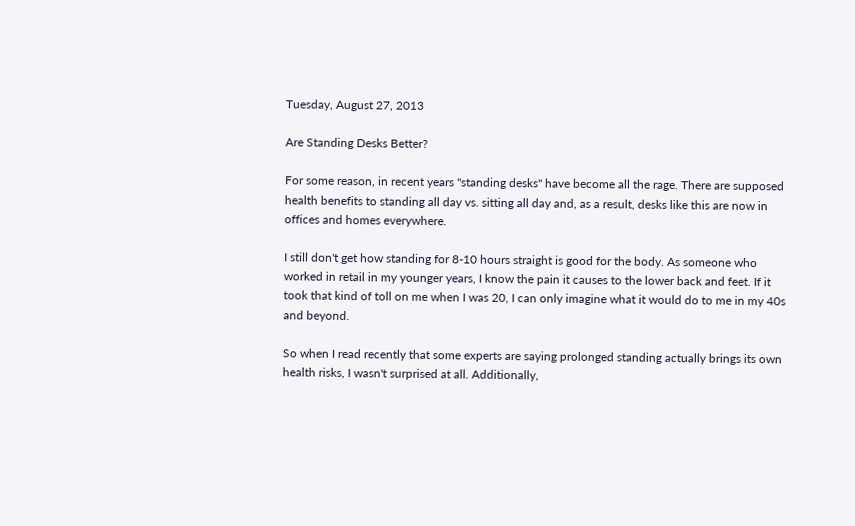Tuesday, August 27, 2013

Are Standing Desks Better?

For some reason, in recent years "standing desks" have become all the rage. There are supposed health benefits to standing all day vs. sitting all day and, as a result, desks like this are now in offices and homes everywhere.

I still don't get how standing for 8-10 hours straight is good for the body. As someone who worked in retail in my younger years, I know the pain it causes to the lower back and feet. If it took that kind of toll on me when I was 20, I can only imagine what it would do to me in my 40s and beyond.

So when I read recently that some experts are saying prolonged standing actually brings its own health risks, I wasn't surprised at all. Additionally,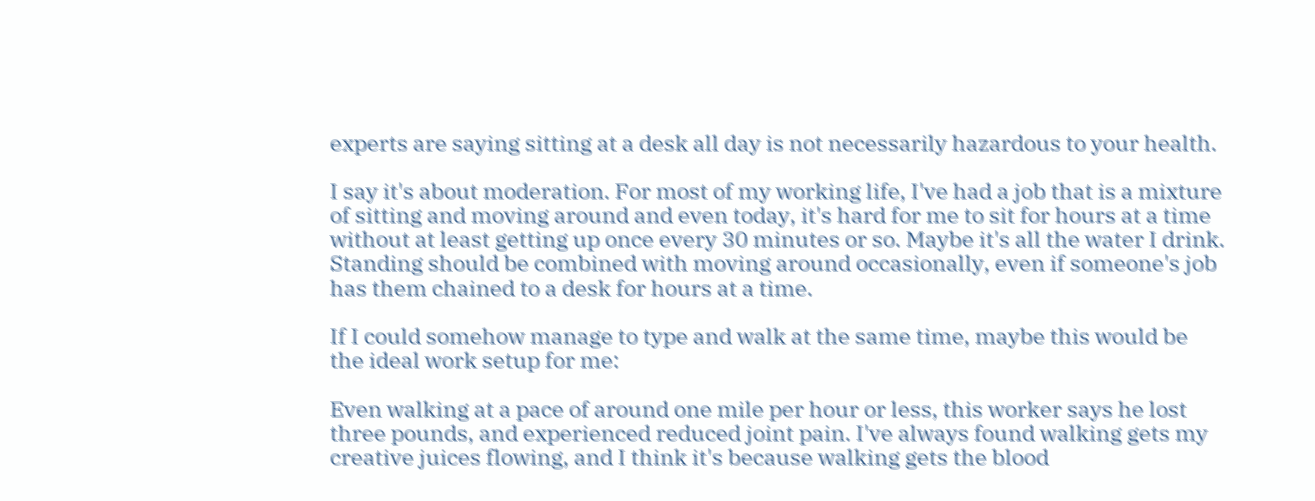experts are saying sitting at a desk all day is not necessarily hazardous to your health.

I say it's about moderation. For most of my working life, I've had a job that is a mixture of sitting and moving around and even today, it's hard for me to sit for hours at a time without at least getting up once every 30 minutes or so. Maybe it's all the water I drink. Standing should be combined with moving around occasionally, even if someone's job has them chained to a desk for hours at a time.

If I could somehow manage to type and walk at the same time, maybe this would be the ideal work setup for me:

Even walking at a pace of around one mile per hour or less, this worker says he lost three pounds, and experienced reduced joint pain. I've always found walking gets my creative juices flowing, and I think it's because walking gets the blood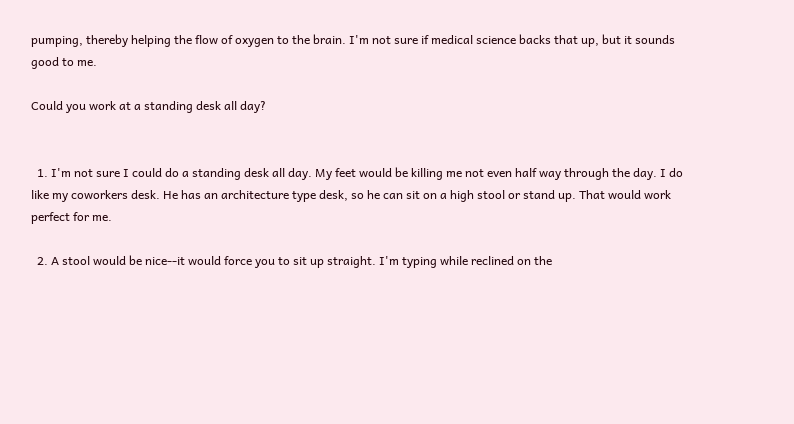pumping, thereby helping the flow of oxygen to the brain. I'm not sure if medical science backs that up, but it sounds good to me.

Could you work at a standing desk all day?


  1. I'm not sure I could do a standing desk all day. My feet would be killing me not even half way through the day. I do like my coworkers desk. He has an architecture type desk, so he can sit on a high stool or stand up. That would work perfect for me.

  2. A stool would be nice--it would force you to sit up straight. I'm typing while reclined on the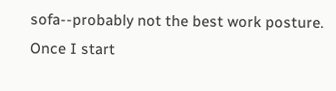sofa--probably not the best work posture. Once I start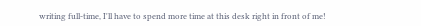writing full-time, I'll have to spend more time at this desk right in front of me!